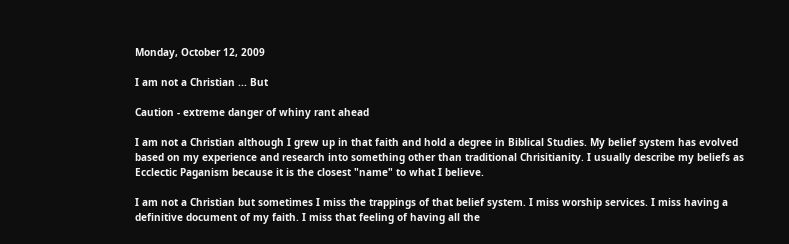Monday, October 12, 2009

I am not a Christian ... But

Caution - extreme danger of whiny rant ahead

I am not a Christian although I grew up in that faith and hold a degree in Biblical Studies. My belief system has evolved based on my experience and research into something other than traditional Chrisitianity. I usually describe my beliefs as Ecclectic Paganism because it is the closest "name" to what I believe.

I am not a Christian but sometimes I miss the trappings of that belief system. I miss worship services. I miss having a definitive document of my faith. I miss that feeling of having all the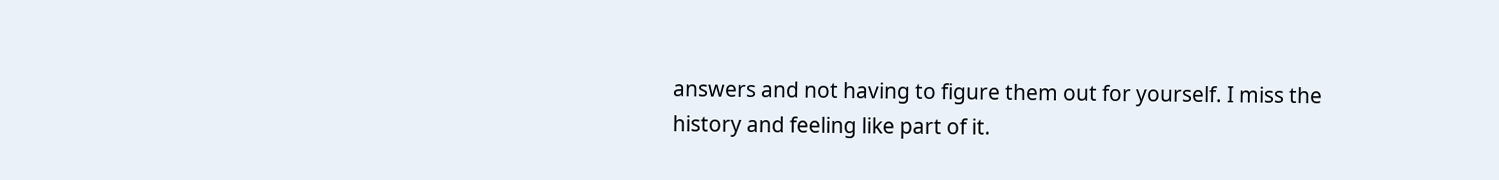answers and not having to figure them out for yourself. I miss the history and feeling like part of it.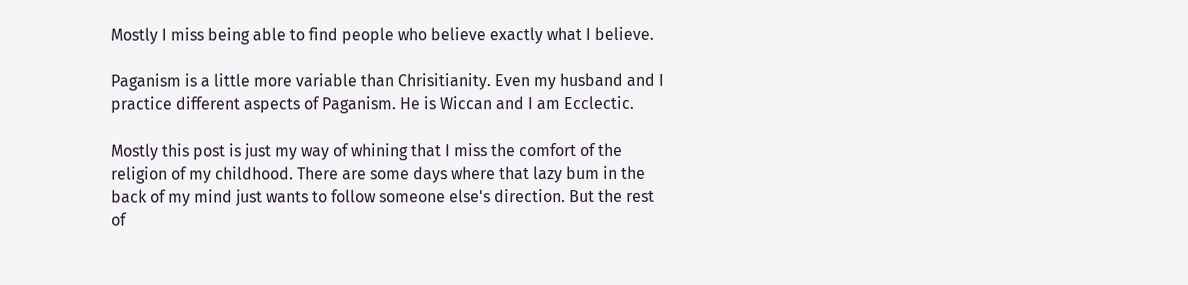Mostly I miss being able to find people who believe exactly what I believe.

Paganism is a little more variable than Chrisitianity. Even my husband and I practice different aspects of Paganism. He is Wiccan and I am Ecclectic.

Mostly this post is just my way of whining that I miss the comfort of the religion of my childhood. There are some days where that lazy bum in the back of my mind just wants to follow someone else's direction. But the rest of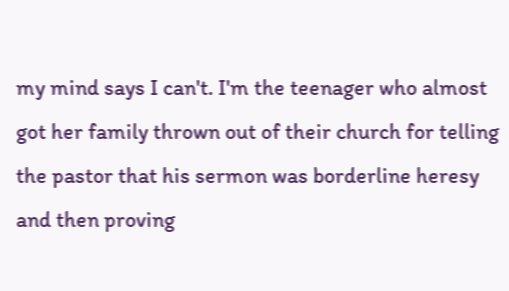my mind says I can't. I'm the teenager who almost got her family thrown out of their church for telling the pastor that his sermon was borderline heresy and then proving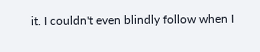it. I couldn't even blindly follow when I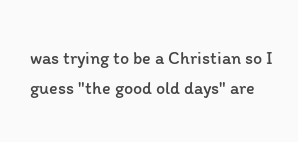was trying to be a Christian so I guess "the good old days" are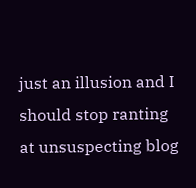just an illusion and I should stop ranting at unsuspecting blog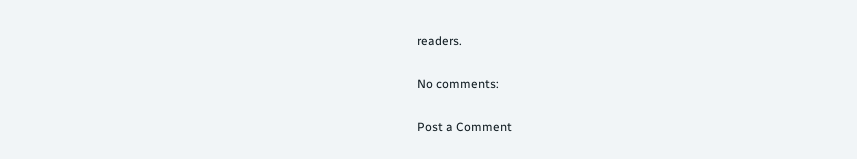readers.

No comments:

Post a Comment